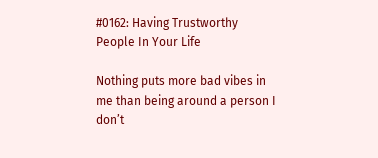#0162: Having Trustworthy People In Your Life

Nothing puts more bad vibes in me than being around a person I don’t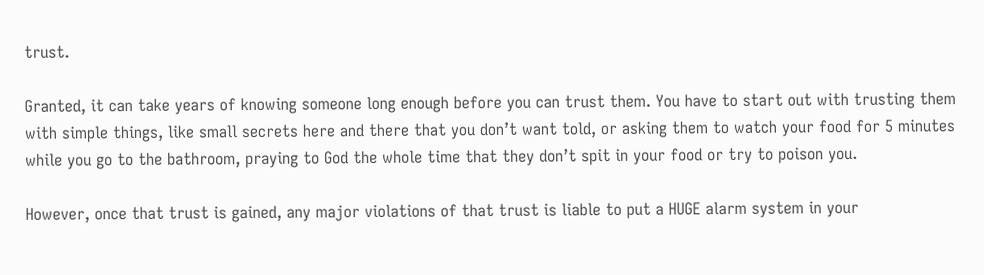trust.

Granted, it can take years of knowing someone long enough before you can trust them. You have to start out with trusting them with simple things, like small secrets here and there that you don’t want told, or asking them to watch your food for 5 minutes while you go to the bathroom, praying to God the whole time that they don’t spit in your food or try to poison you.

However, once that trust is gained, any major violations of that trust is liable to put a HUGE alarm system in your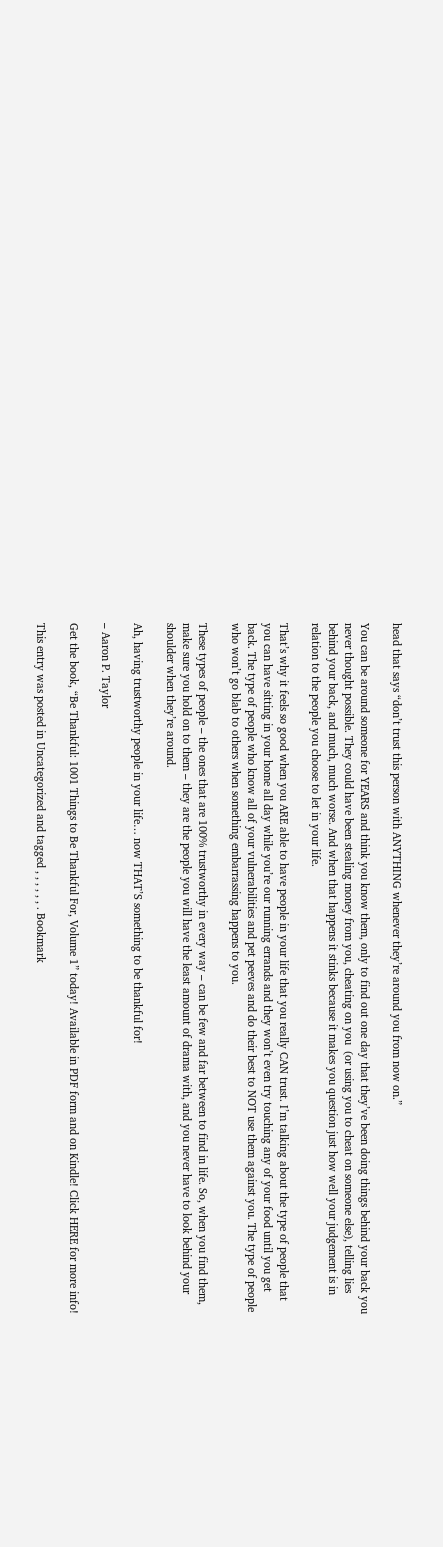head that says “don’t trust this person with ANYTHING whenever they’re around you from now on.”

You can be around someone for YEARS and think you know them, only to find out one day that they’ve been doing things behind your back you never thought possible. They could have been stealing money from you, cheating on you  (or using you to cheat on someone else), telling lies behind your back, and much, much worse. And when that happens it stinks because it makes you question just how well your judgement is in relation to the people you choose to let in your life.

That’s why it feels so good when you ARE able to have people in your life that you really CAN trust. I’m talking about the type of people that you can have sitting in your home all day while you’re our running errands and they won’t even try touching any of your food until you get back. The type of people who know all of your vulnerabilities and pet peeves and do their best to NOT use them against you. The type of people who won’t go blab to others when something embarrassing happens to you.

These types of people – the ones that are 100% trustworthy in every way – can be few and far between to find in life. So, when you find them, make sure you hold on to them – they are the people you will have the least amount of drama with, and you never have to look behind your shoulder when they’re around.

Ah, having trustworthy people in your life… now THAT’S something to be thankful for!

– Aaron P. Taylor

Get the book, “Be Thankful: 1001 Things to Be Thankful For, Volume 1” today! Available in PDF form and on Kindle! Click HERE for more info!

This entry was posted in Uncategorized and tagged , , , , , , . Bookmark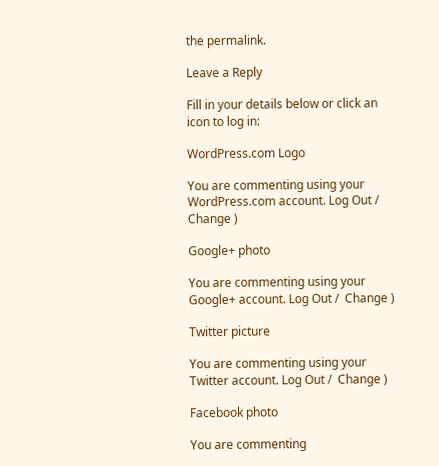the permalink.

Leave a Reply

Fill in your details below or click an icon to log in:

WordPress.com Logo

You are commenting using your WordPress.com account. Log Out /  Change )

Google+ photo

You are commenting using your Google+ account. Log Out /  Change )

Twitter picture

You are commenting using your Twitter account. Log Out /  Change )

Facebook photo

You are commenting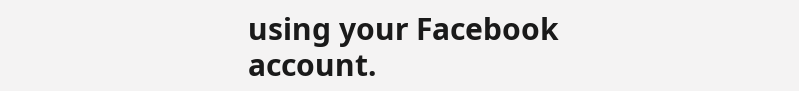using your Facebook account.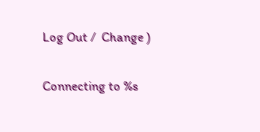Log Out /  Change )

Connecting to %s